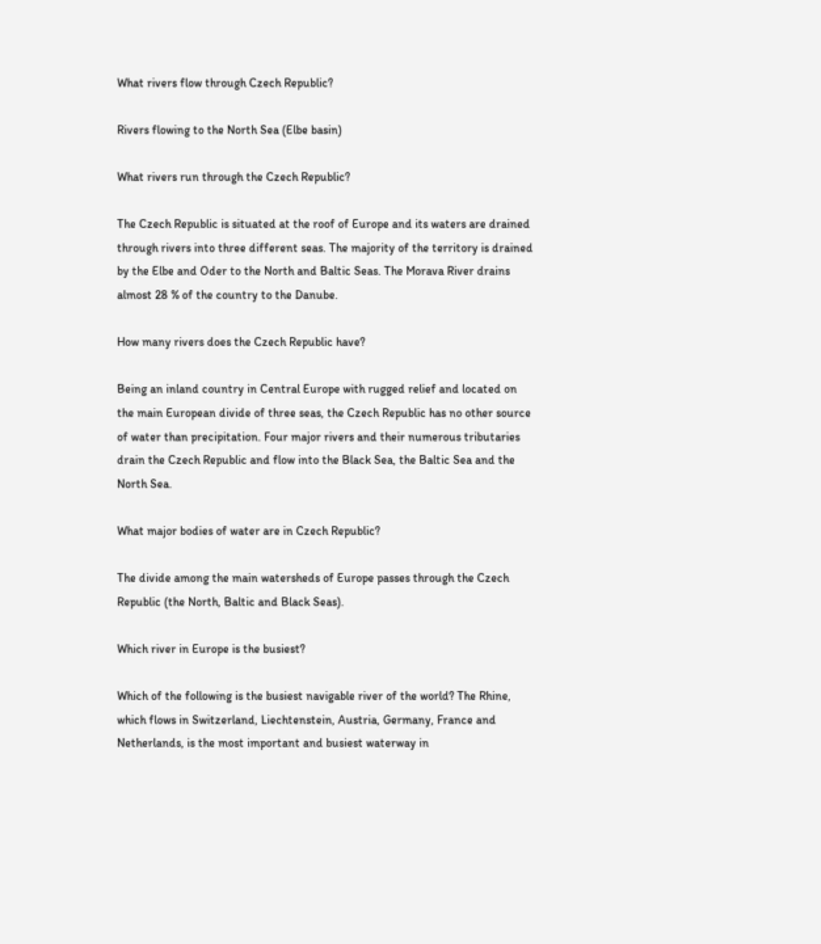What rivers flow through Czech Republic?

Rivers flowing to the North Sea (Elbe basin)

What rivers run through the Czech Republic?

The Czech Republic is situated at the roof of Europe and its waters are drained through rivers into three different seas. The majority of the territory is drained by the Elbe and Oder to the North and Baltic Seas. The Morava River drains almost 28 % of the country to the Danube.

How many rivers does the Czech Republic have?

Being an inland country in Central Europe with rugged relief and located on the main European divide of three seas, the Czech Republic has no other source of water than precipitation. Four major rivers and their numerous tributaries drain the Czech Republic and flow into the Black Sea, the Baltic Sea and the North Sea.

What major bodies of water are in Czech Republic?

The divide among the main watersheds of Europe passes through the Czech Republic (the North, Baltic and Black Seas).

Which river in Europe is the busiest?

Which of the following is the busiest navigable river of the world? The Rhine, which flows in Switzerland, Liechtenstein, Austria, Germany, France and Netherlands, is the most important and busiest waterway in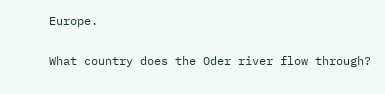Europe.

What country does the Oder river flow through?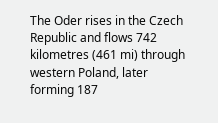The Oder rises in the Czech Republic and flows 742 kilometres (461 mi) through western Poland, later forming 187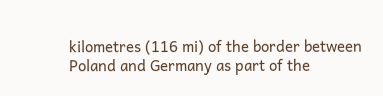kilometres (116 mi) of the border between Poland and Germany as part of the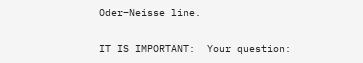Oder–Neisse line.

IT IS IMPORTANT:  Your question: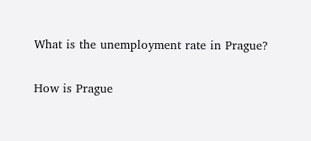What is the unemployment rate in Prague?

How is Prague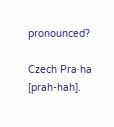pronounced?

Czech Pra·ha [prah-hah].